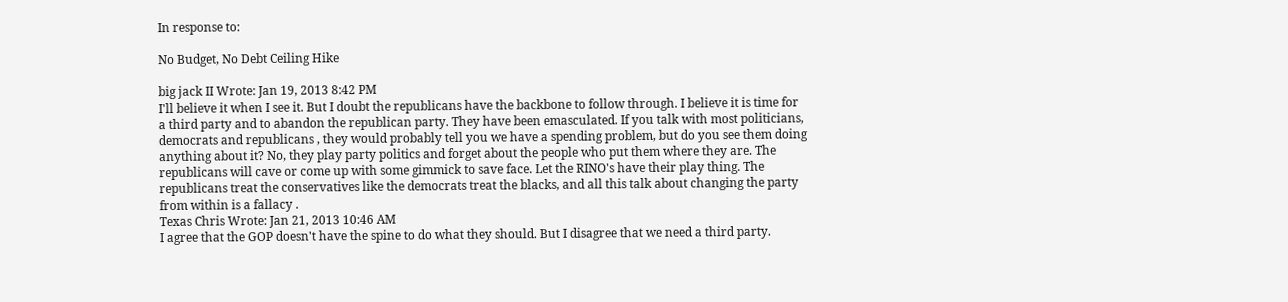In response to:

No Budget, No Debt Ceiling Hike

big jack II Wrote: Jan 19, 2013 8:42 PM
I'll believe it when I see it. But I doubt the republicans have the backbone to follow through. I believe it is time for a third party and to abandon the republican party. They have been emasculated. If you talk with most politicians, democrats and republicans , they would probably tell you we have a spending problem, but do you see them doing anything about it? No, they play party politics and forget about the people who put them where they are. The republicans will cave or come up with some gimmick to save face. Let the RINO's have their play thing. The republicans treat the conservatives like the democrats treat the blacks, and all this talk about changing the party from within is a fallacy .
Texas Chris Wrote: Jan 21, 2013 10:46 AM
I agree that the GOP doesn't have the spine to do what they should. But I disagree that we need a third party.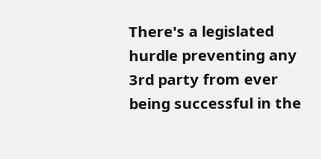There's a legislated hurdle preventing any 3rd party from ever being successful in the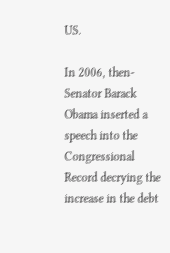US.

In 2006, then-Senator Barack Obama inserted a speech into the Congressional Record decrying the increase in the debt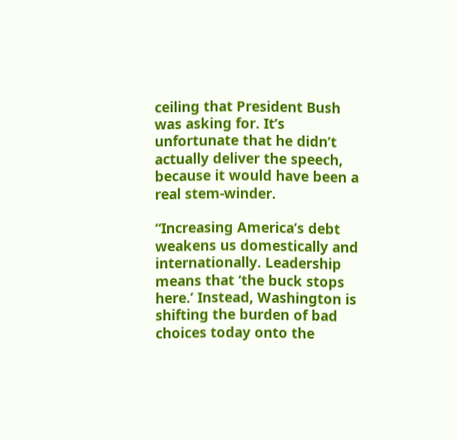ceiling that President Bush was asking for. It’s unfortunate that he didn’t actually deliver the speech, because it would have been a real stem-winder.

“Increasing America’s debt weakens us domestically and internationally. Leadership means that ‘the buck stops here.’ Instead, Washington is shifting the burden of bad choices today onto the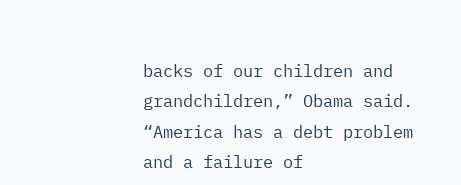backs of our children and grandchildren,” Obama said. “America has a debt problem and a failure of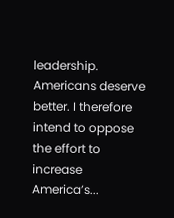leadership. Americans deserve better. I therefore intend to oppose the effort to increase America’s...